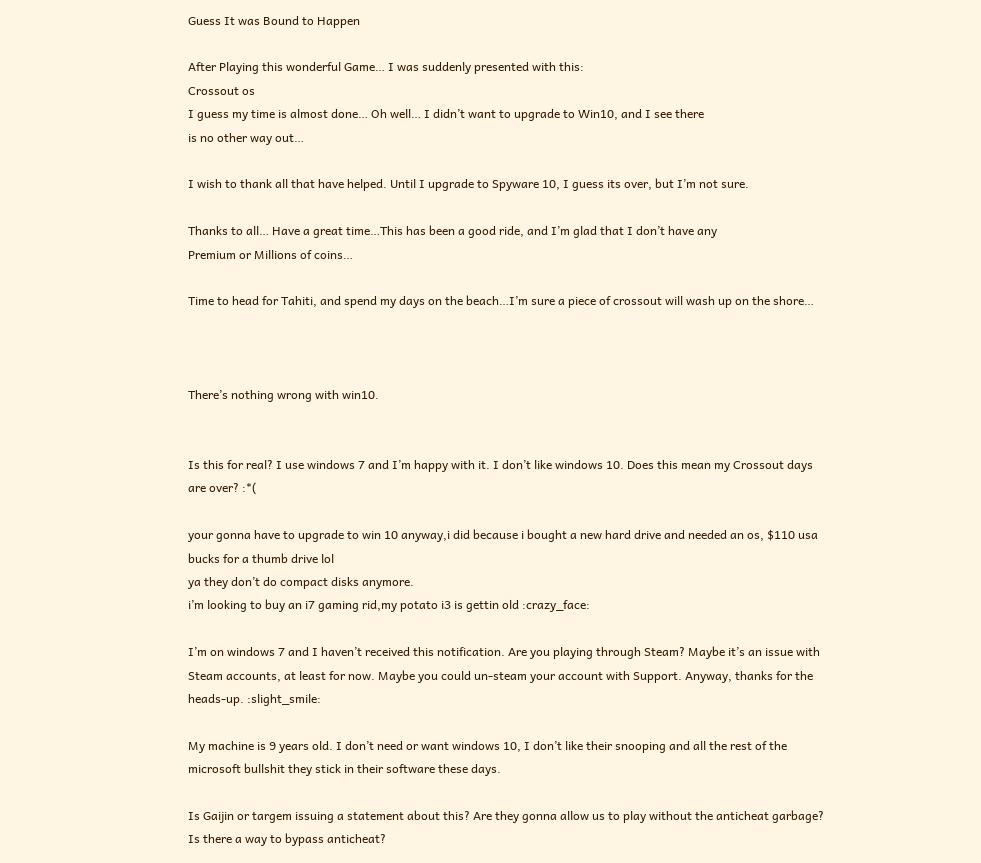Guess It was Bound to Happen

After Playing this wonderful Game… I was suddenly presented with this:
Crossout os
I guess my time is almost done… Oh well… I didn’t want to upgrade to Win10, and I see there
is no other way out…

I wish to thank all that have helped. Until I upgrade to Spyware 10, I guess its over, but I’m not sure.

Thanks to all… Have a great time…This has been a good ride, and I’m glad that I don’t have any
Premium or Millions of coins…

Time to head for Tahiti, and spend my days on the beach…I’m sure a piece of crossout will wash up on the shore…



There’s nothing wrong with win10.


Is this for real? I use windows 7 and I’m happy with it. I don’t like windows 10. Does this mean my Crossout days are over? :*(

your gonna have to upgrade to win 10 anyway,i did because i bought a new hard drive and needed an os, $110 usa bucks for a thumb drive lol
ya they don’t do compact disks anymore.
i’m looking to buy an i7 gaming rid,my potato i3 is gettin old :crazy_face:

I’m on windows 7 and I haven’t received this notification. Are you playing through Steam? Maybe it’s an issue with Steam accounts, at least for now. Maybe you could un-steam your account with Support. Anyway, thanks for the heads-up. :slight_smile:

My machine is 9 years old. I don’t need or want windows 10, I don’t like their snooping and all the rest of the microsoft bullshit they stick in their software these days.

Is Gaijin or targem issuing a statement about this? Are they gonna allow us to play without the anticheat garbage? Is there a way to bypass anticheat?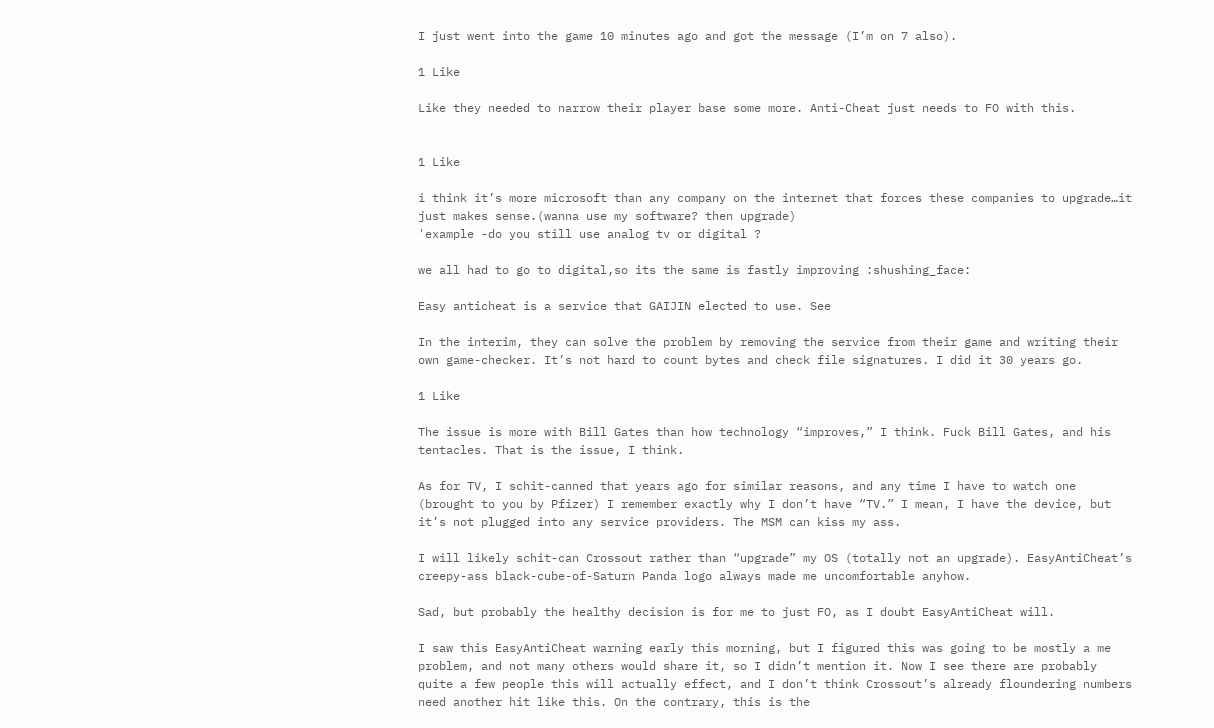I just went into the game 10 minutes ago and got the message (I’m on 7 also).

1 Like

Like they needed to narrow their player base some more. Anti-Cheat just needs to FO with this.


1 Like

i think it’s more microsoft than any company on the internet that forces these companies to upgrade…it just makes sense.(wanna use my software? then upgrade)
'example -do you still use analog tv or digital ?

we all had to go to digital,so its the same is fastly improving :shushing_face:

Easy anticheat is a service that GAIJIN elected to use. See

In the interim, they can solve the problem by removing the service from their game and writing their own game-checker. It’s not hard to count bytes and check file signatures. I did it 30 years go.

1 Like

The issue is more with Bill Gates than how technology “improves,” I think. Fuck Bill Gates, and his tentacles. That is the issue, I think.

As for TV, I schit-canned that years ago for similar reasons, and any time I have to watch one (brought to you by Pfizer) I remember exactly why I don’t have “TV.” I mean, I have the device, but it’s not plugged into any service providers. The MSM can kiss my ass.

I will likely schit-can Crossout rather than “upgrade” my OS (totally not an upgrade). EasyAntiCheat’s creepy-ass black-cube-of-Saturn Panda logo always made me uncomfortable anyhow.

Sad, but probably the healthy decision is for me to just FO, as I doubt EasyAntiCheat will.

I saw this EasyAntiCheat warning early this morning, but I figured this was going to be mostly a me problem, and not many others would share it, so I didn’t mention it. Now I see there are probably quite a few people this will actually effect, and I don’t think Crossout’s already floundering numbers need another hit like this. On the contrary, this is the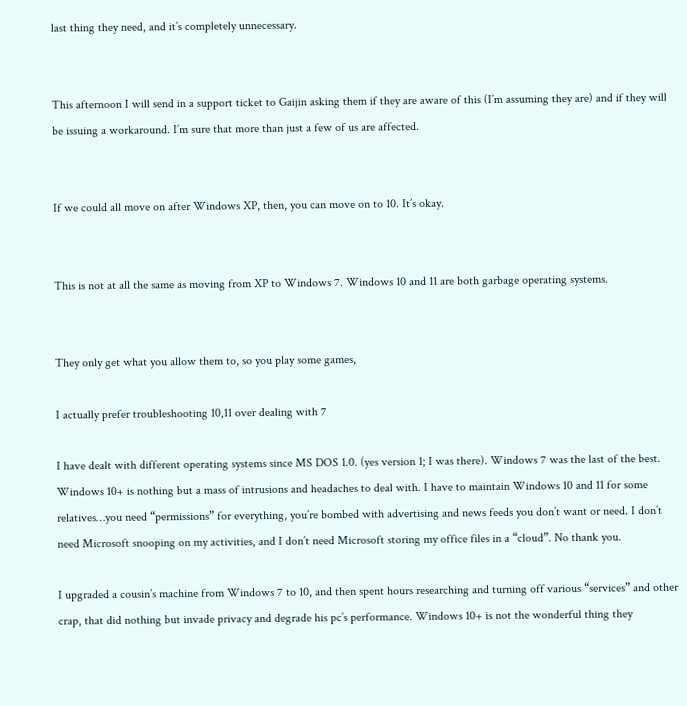last thing they need, and it’s completely unnecessary.


This afternoon I will send in a support ticket to Gaijin asking them if they are aware of this (I’m assuming they are) and if they will be issuing a workaround. I’m sure that more than just a few of us are affected.


If we could all move on after Windows XP, then, you can move on to 10. It’s okay.


This is not at all the same as moving from XP to Windows 7. Windows 10 and 11 are both garbage operating systems.


They only get what you allow them to, so you play some games,

I actually prefer troubleshooting 10,11 over dealing with 7

I have dealt with different operating systems since MS DOS 1.0. (yes version 1; I was there). Windows 7 was the last of the best. Windows 10+ is nothing but a mass of intrusions and headaches to deal with. I have to maintain Windows 10 and 11 for some relatives…you need “permissions” for everything, you’re bombed with advertising and news feeds you don’t want or need. I don’t need Microsoft snooping on my activities, and I don’t need Microsoft storing my office files in a “cloud”. No thank you.

I upgraded a cousin’s machine from Windows 7 to 10, and then spent hours researching and turning off various “services” and other crap, that did nothing but invade privacy and degrade his pc’s performance. Windows 10+ is not the wonderful thing they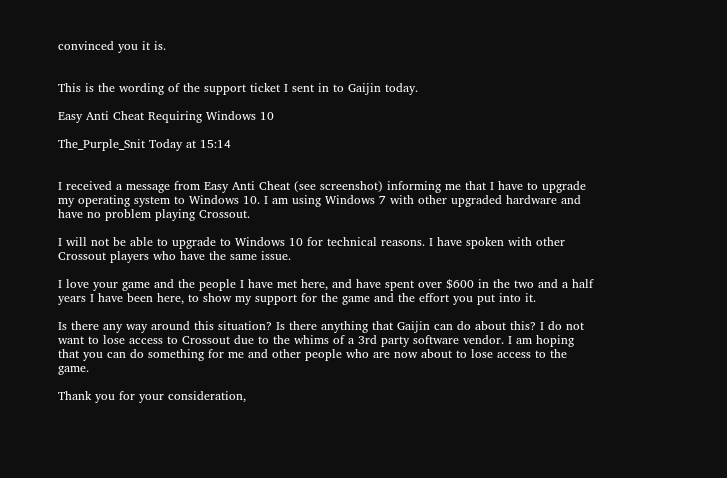convinced you it is.


This is the wording of the support ticket I sent in to Gaijin today.

Easy Anti Cheat Requiring Windows 10

The_Purple_Snit Today at 15:14


I received a message from Easy Anti Cheat (see screenshot) informing me that I have to upgrade my operating system to Windows 10. I am using Windows 7 with other upgraded hardware and have no problem playing Crossout.

I will not be able to upgrade to Windows 10 for technical reasons. I have spoken with other Crossout players who have the same issue.

I love your game and the people I have met here, and have spent over $600 in the two and a half years I have been here, to show my support for the game and the effort you put into it.

Is there any way around this situation? Is there anything that Gaijin can do about this? I do not want to lose access to Crossout due to the whims of a 3rd party software vendor. I am hoping that you can do something for me and other people who are now about to lose access to the game.

Thank you for your consideration,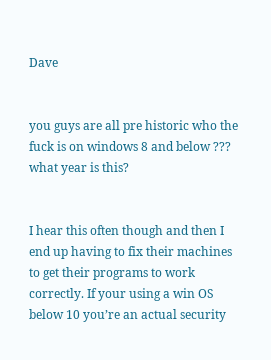Dave


you guys are all pre historic who the fuck is on windows 8 and below ??? what year is this?


I hear this often though and then I end up having to fix their machines to get their programs to work correctly. If your using a win OS below 10 you’re an actual security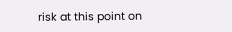risk at this point on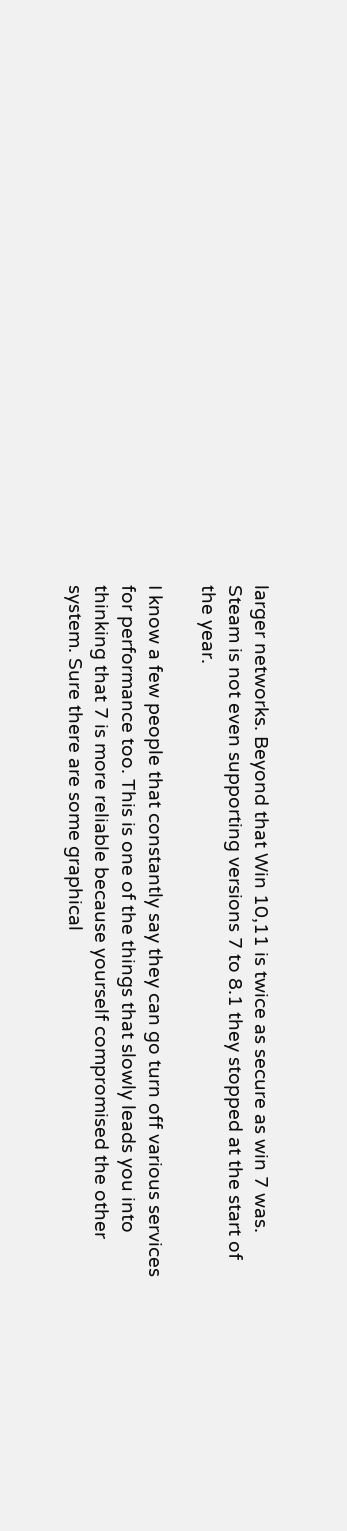larger networks. Beyond that Win 10,11 is twice as secure as win 7 was. Steam is not even supporting versions 7 to 8.1 they stopped at the start of the year.

I know a few people that constantly say they can go turn off various services for performance too. This is one of the things that slowly leads you into thinking that 7 is more reliable because yourself compromised the other system. Sure there are some graphical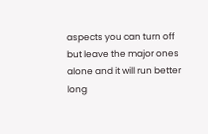aspects you can turn off but leave the major ones alone and it will run better long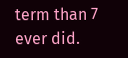term than 7 ever did.